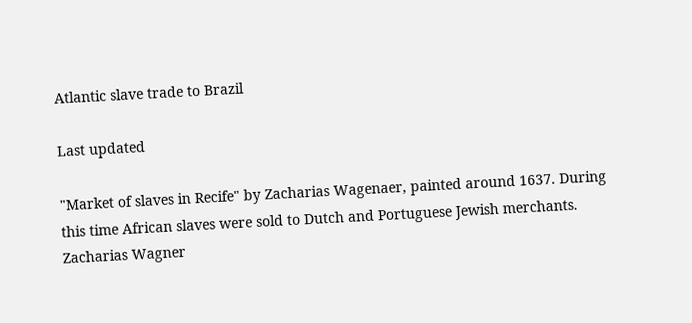Atlantic slave trade to Brazil

Last updated

"Market of slaves in Recife" by Zacharias Wagenaer, painted around 1637. During this time African slaves were sold to Dutch and Portuguese Jewish merchants. Zacharias Wagner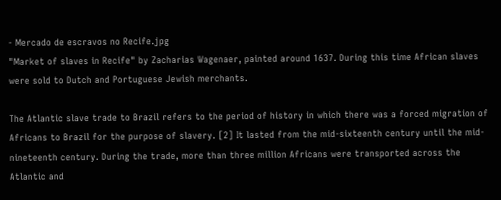- Mercado de escravos no Recife.jpg
"Market of slaves in Recife" by Zacharias Wagenaer, painted around 1637. During this time African slaves were sold to Dutch and Portuguese Jewish merchants.

The Atlantic slave trade to Brazil refers to the period of history in which there was a forced migration of Africans to Brazil for the purpose of slavery. [2] It lasted from the mid-sixteenth century until the mid-nineteenth century. During the trade, more than three million Africans were transported across the Atlantic and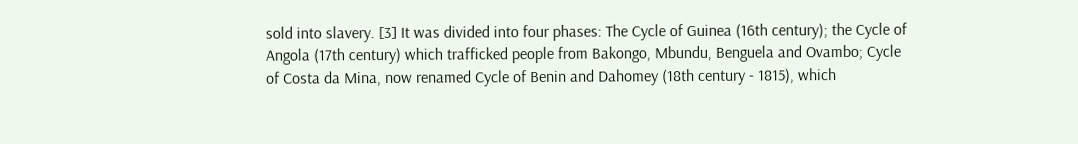sold into slavery. [3] It was divided into four phases: The Cycle of Guinea (16th century); the Cycle of Angola (17th century) which trafficked people from Bakongo, Mbundu, Benguela and Ovambo; Cycle of Costa da Mina, now renamed Cycle of Benin and Dahomey (18th century - 1815), which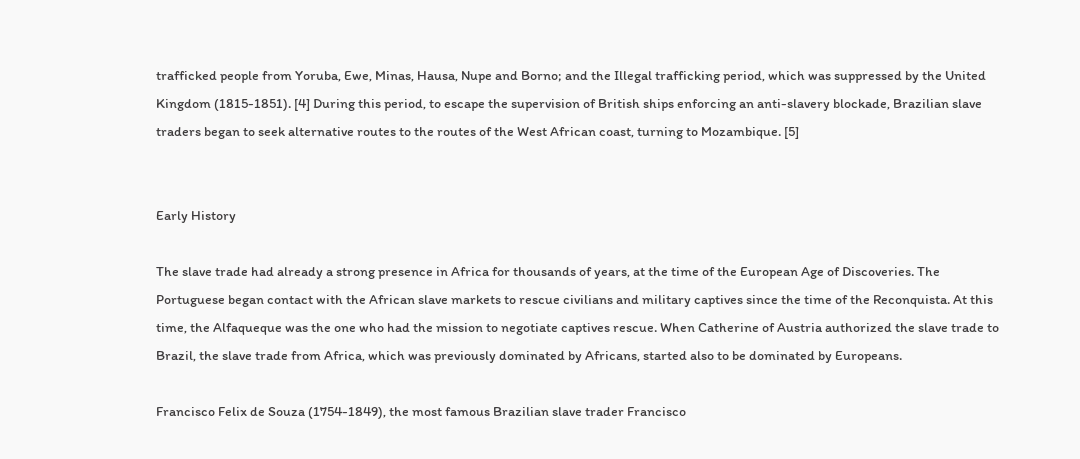trafficked people from Yoruba, Ewe, Minas, Hausa, Nupe and Borno; and the Illegal trafficking period, which was suppressed by the United Kingdom (1815-1851). [4] During this period, to escape the supervision of British ships enforcing an anti-slavery blockade, Brazilian slave traders began to seek alternative routes to the routes of the West African coast, turning to Mozambique. [5]


Early History

The slave trade had already a strong presence in Africa for thousands of years, at the time of the European Age of Discoveries. The Portuguese began contact with the African slave markets to rescue civilians and military captives since the time of the Reconquista. At this time, the Alfaqueque was the one who had the mission to negotiate captives rescue. When Catherine of Austria authorized the slave trade to Brazil, the slave trade from Africa, which was previously dominated by Africans, started also to be dominated by Europeans.

Francisco Felix de Souza (1754-1849), the most famous Brazilian slave trader Francisco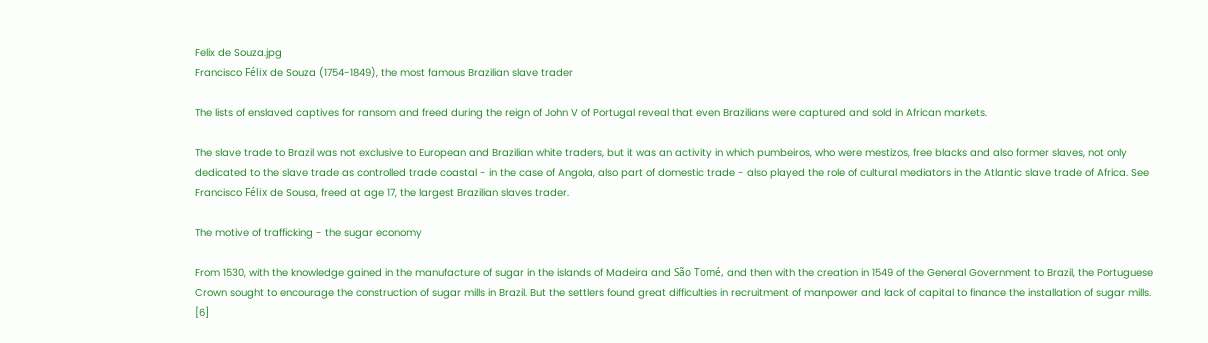Felix de Souza.jpg
Francisco Félix de Souza (1754-1849), the most famous Brazilian slave trader

The lists of enslaved captives for ransom and freed during the reign of John V of Portugal reveal that even Brazilians were captured and sold in African markets.

The slave trade to Brazil was not exclusive to European and Brazilian white traders, but it was an activity in which pumbeiros, who were mestizos, free blacks and also former slaves, not only dedicated to the slave trade as controlled trade coastal - in the case of Angola, also part of domestic trade - also played the role of cultural mediators in the Atlantic slave trade of Africa. See Francisco Félix de Sousa, freed at age 17, the largest Brazilian slaves trader.

The motive of trafficking - the sugar economy

From 1530, with the knowledge gained in the manufacture of sugar in the islands of Madeira and São Tomé, and then with the creation in 1549 of the General Government to Brazil, the Portuguese Crown sought to encourage the construction of sugar mills in Brazil. But the settlers found great difficulties in recruitment of manpower and lack of capital to finance the installation of sugar mills. [6]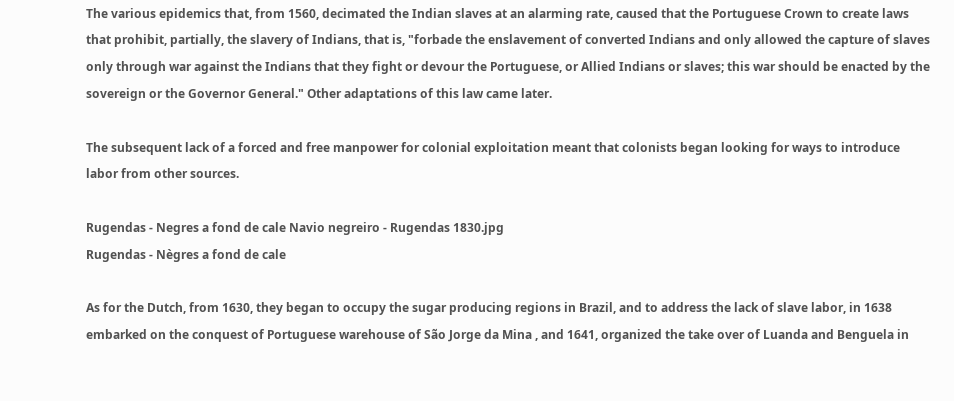The various epidemics that, from 1560, decimated the Indian slaves at an alarming rate, caused that the Portuguese Crown to create laws that prohibit, partially, the slavery of Indians, that is, "forbade the enslavement of converted Indians and only allowed the capture of slaves only through war against the Indians that they fight or devour the Portuguese, or Allied Indians or slaves; this war should be enacted by the sovereign or the Governor General." Other adaptations of this law came later.

The subsequent lack of a forced and free manpower for colonial exploitation meant that colonists began looking for ways to introduce labor from other sources.

Rugendas - Negres a fond de cale Navio negreiro - Rugendas 1830.jpg
Rugendas - Nègres a fond de cale

As for the Dutch, from 1630, they began to occupy the sugar producing regions in Brazil, and to address the lack of slave labor, in 1638 embarked on the conquest of Portuguese warehouse of São Jorge da Mina , and 1641, organized the take over of Luanda and Benguela in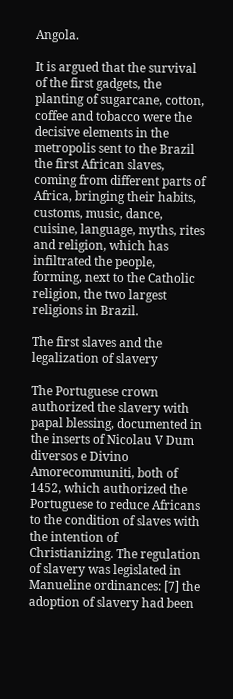Angola.

It is argued that the survival of the first gadgets, the planting of sugarcane, cotton, coffee and tobacco were the decisive elements in the metropolis sent to the Brazil the first African slaves, coming from different parts of Africa, bringing their habits, customs, music, dance, cuisine, language, myths, rites and religion, which has infiltrated the people, forming, next to the Catholic religion, the two largest religions in Brazil.

The first slaves and the legalization of slavery

The Portuguese crown authorized the slavery with papal blessing, documented in the inserts of Nicolau V Dum diversos e Divino Amorecommuniti, both of 1452, which authorized the Portuguese to reduce Africans to the condition of slaves with the intention of Christianizing. The regulation of slavery was legislated in Manueline ordinances: [7] the adoption of slavery had been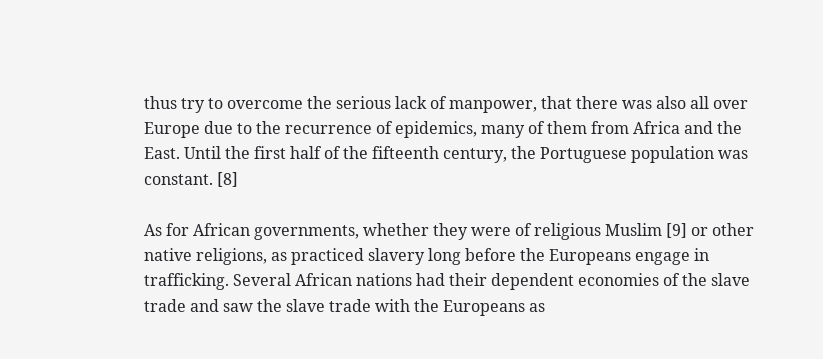thus try to overcome the serious lack of manpower, that there was also all over Europe due to the recurrence of epidemics, many of them from Africa and the East. Until the first half of the fifteenth century, the Portuguese population was constant. [8]

As for African governments, whether they were of religious Muslim [9] or other native religions, as practiced slavery long before the Europeans engage in trafficking. Several African nations had their dependent economies of the slave trade and saw the slave trade with the Europeans as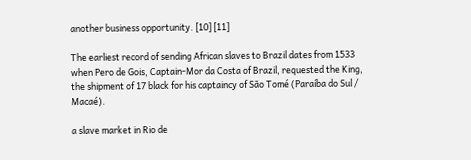another business opportunity. [10] [11]

The earliest record of sending African slaves to Brazil dates from 1533 when Pero de Gois, Captain-Mor da Costa of Brazil, requested the King, the shipment of 17 black for his captaincy of São Tomé (Paraíba do Sul / Macaé).

a slave market in Rio de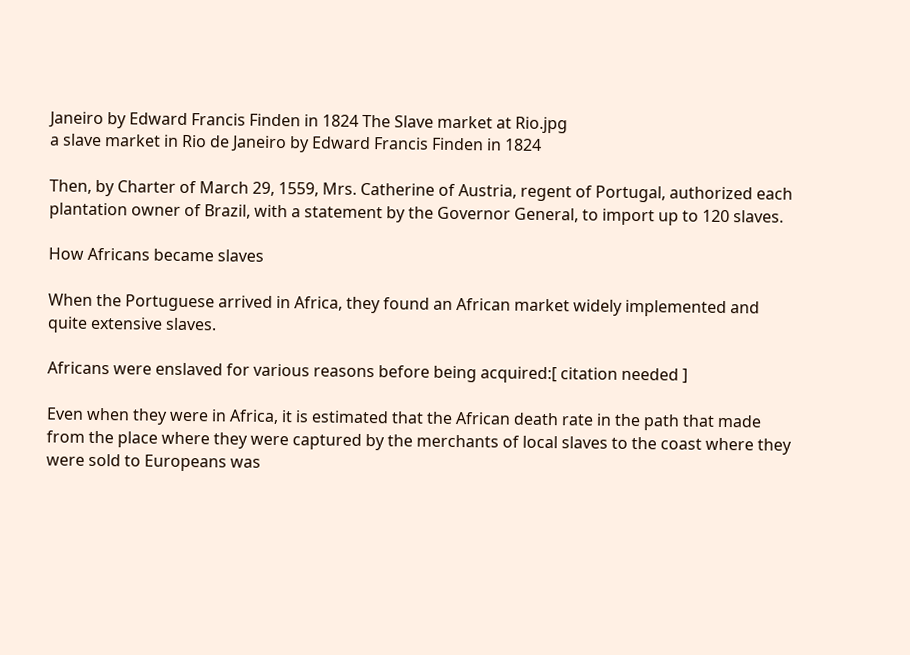Janeiro by Edward Francis Finden in 1824 The Slave market at Rio.jpg
a slave market in Rio de Janeiro by Edward Francis Finden in 1824

Then, by Charter of March 29, 1559, Mrs. Catherine of Austria, regent of Portugal, authorized each plantation owner of Brazil, with a statement by the Governor General, to import up to 120 slaves.

How Africans became slaves

When the Portuguese arrived in Africa, they found an African market widely implemented and quite extensive slaves.

Africans were enslaved for various reasons before being acquired:[ citation needed ]

Even when they were in Africa, it is estimated that the African death rate in the path that made from the place where they were captured by the merchants of local slaves to the coast where they were sold to Europeans was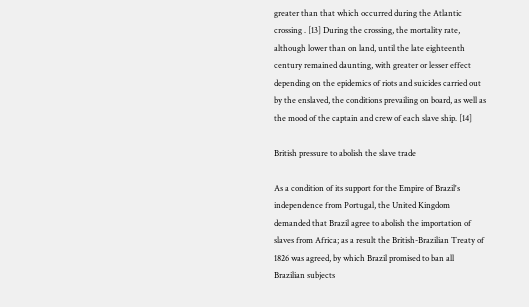greater than that which occurred during the Atlantic crossing . [13] During the crossing, the mortality rate, although lower than on land, until the late eighteenth century remained daunting, with greater or lesser effect depending on the epidemics of riots and suicides carried out by the enslaved, the conditions prevailing on board, as well as the mood of the captain and crew of each slave ship. [14]

British pressure to abolish the slave trade

As a condition of its support for the Empire of Brazil's independence from Portugal, the United Kingdom demanded that Brazil agree to abolish the importation of slaves from Africa; as a result the British-Brazilian Treaty of 1826 was agreed, by which Brazil promised to ban all Brazilian subjects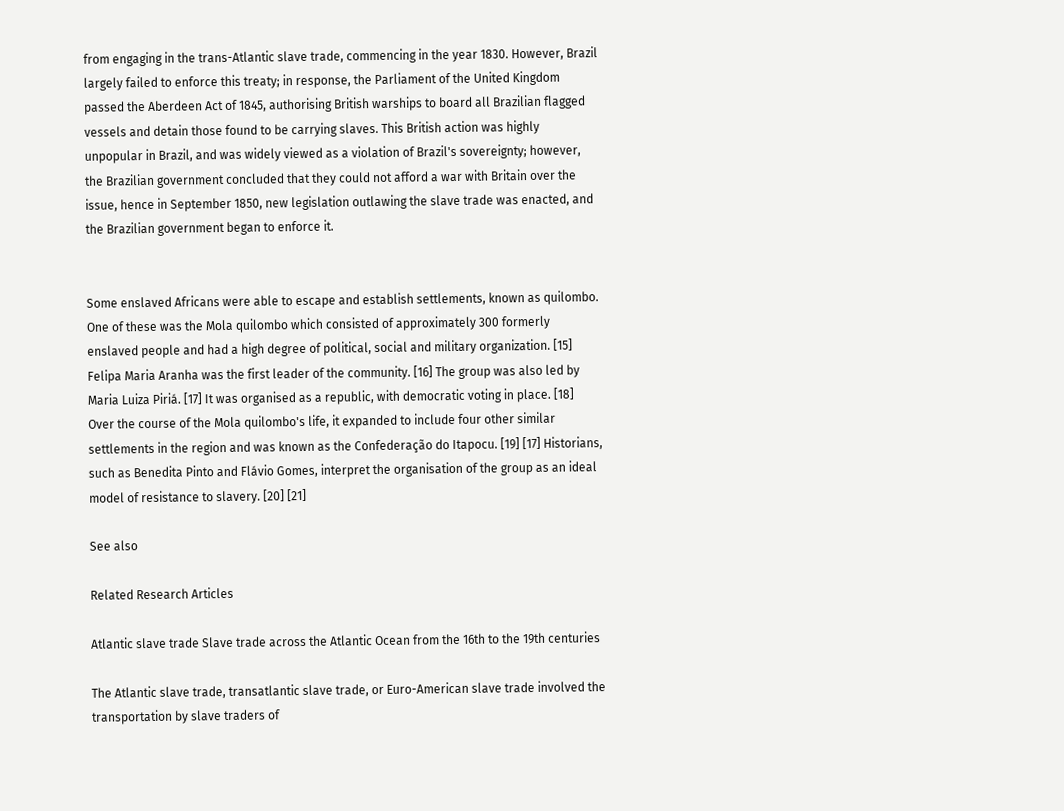from engaging in the trans-Atlantic slave trade, commencing in the year 1830. However, Brazil largely failed to enforce this treaty; in response, the Parliament of the United Kingdom passed the Aberdeen Act of 1845, authorising British warships to board all Brazilian flagged vessels and detain those found to be carrying slaves. This British action was highly unpopular in Brazil, and was widely viewed as a violation of Brazil's sovereignty; however, the Brazilian government concluded that they could not afford a war with Britain over the issue, hence in September 1850, new legislation outlawing the slave trade was enacted, and the Brazilian government began to enforce it.


Some enslaved Africans were able to escape and establish settlements, known as quilombo. One of these was the Mola quilombo which consisted of approximately 300 formerly enslaved people and had a high degree of political, social and military organization. [15] Felipa Maria Aranha was the first leader of the community. [16] The group was also led by Maria Luiza Piriá. [17] It was organised as a republic, with democratic voting in place. [18] Over the course of the Mola quilombo's life, it expanded to include four other similar settlements in the region and was known as the Confederação do Itapocu. [19] [17] Historians, such as Benedita Pinto and Flávio Gomes, interpret the organisation of the group as an ideal model of resistance to slavery. [20] [21]

See also

Related Research Articles

Atlantic slave trade Slave trade across the Atlantic Ocean from the 16th to the 19th centuries

The Atlantic slave trade, transatlantic slave trade, or Euro-American slave trade involved the transportation by slave traders of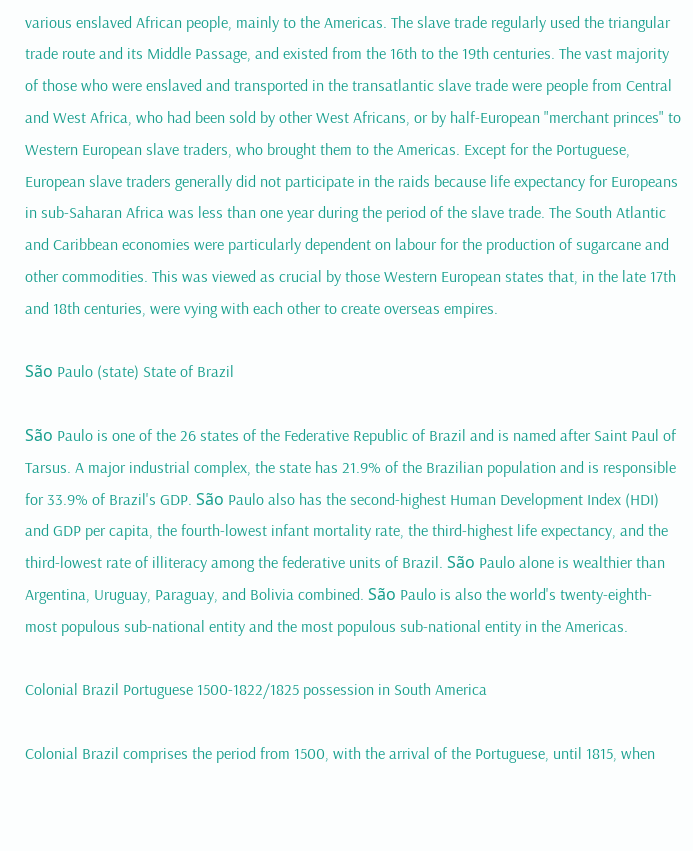various enslaved African people, mainly to the Americas. The slave trade regularly used the triangular trade route and its Middle Passage, and existed from the 16th to the 19th centuries. The vast majority of those who were enslaved and transported in the transatlantic slave trade were people from Central and West Africa, who had been sold by other West Africans, or by half-European "merchant princes" to Western European slave traders, who brought them to the Americas. Except for the Portuguese, European slave traders generally did not participate in the raids because life expectancy for Europeans in sub-Saharan Africa was less than one year during the period of the slave trade. The South Atlantic and Caribbean economies were particularly dependent on labour for the production of sugarcane and other commodities. This was viewed as crucial by those Western European states that, in the late 17th and 18th centuries, were vying with each other to create overseas empires.

São Paulo (state) State of Brazil

São Paulo is one of the 26 states of the Federative Republic of Brazil and is named after Saint Paul of Tarsus. A major industrial complex, the state has 21.9% of the Brazilian population and is responsible for 33.9% of Brazil's GDP. São Paulo also has the second-highest Human Development Index (HDI) and GDP per capita, the fourth-lowest infant mortality rate, the third-highest life expectancy, and the third-lowest rate of illiteracy among the federative units of Brazil. São Paulo alone is wealthier than Argentina, Uruguay, Paraguay, and Bolivia combined. São Paulo is also the world's twenty-eighth-most populous sub-national entity and the most populous sub-national entity in the Americas.

Colonial Brazil Portuguese 1500-1822/1825 possession in South America

Colonial Brazil comprises the period from 1500, with the arrival of the Portuguese, until 1815, when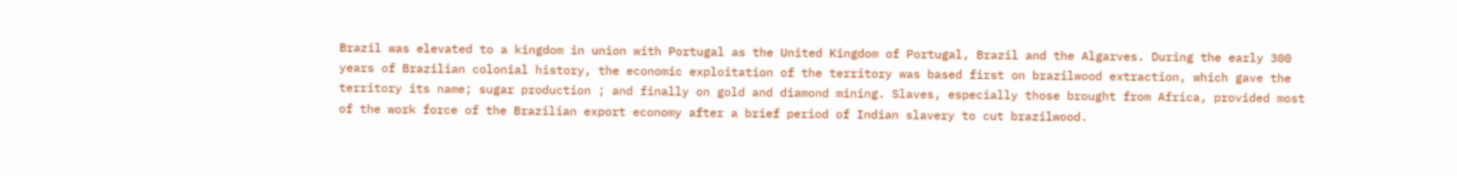Brazil was elevated to a kingdom in union with Portugal as the United Kingdom of Portugal, Brazil and the Algarves. During the early 300 years of Brazilian colonial history, the economic exploitation of the territory was based first on brazilwood extraction, which gave the territory its name; sugar production ; and finally on gold and diamond mining. Slaves, especially those brought from Africa, provided most of the work force of the Brazilian export economy after a brief period of Indian slavery to cut brazilwood.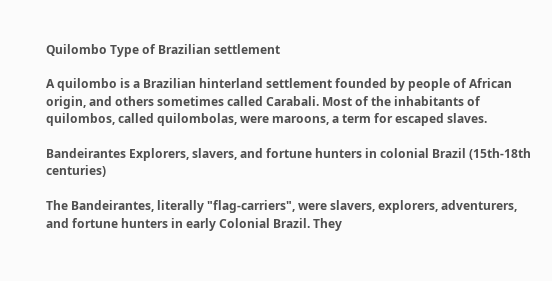Quilombo Type of Brazilian settlement

A quilombo is a Brazilian hinterland settlement founded by people of African origin, and others sometimes called Carabali. Most of the inhabitants of quilombos, called quilombolas, were maroons, a term for escaped slaves.

Bandeirantes Explorers, slavers, and fortune hunters in colonial Brazil (15th-18th centuries)

The Bandeirantes, literally "flag-carriers", were slavers, explorers, adventurers, and fortune hunters in early Colonial Brazil. They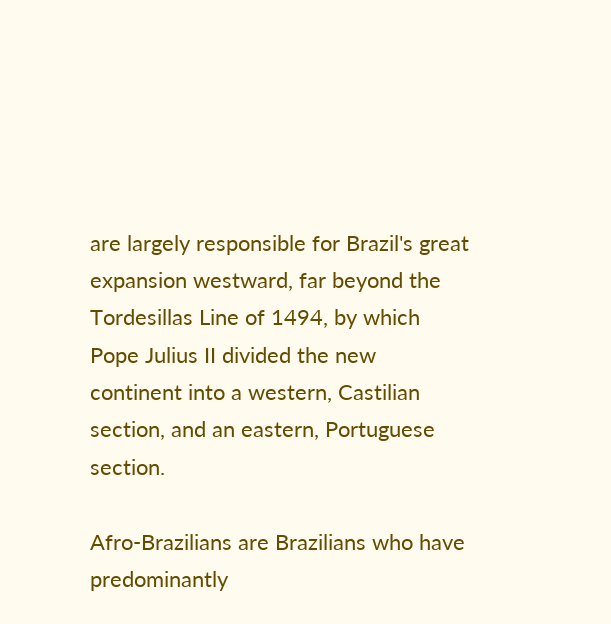are largely responsible for Brazil's great expansion westward, far beyond the Tordesillas Line of 1494, by which Pope Julius II divided the new continent into a western, Castilian section, and an eastern, Portuguese section.

Afro-Brazilians are Brazilians who have predominantly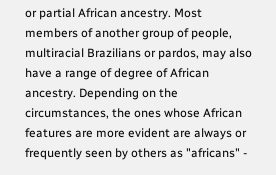or partial African ancestry. Most members of another group of people, multiracial Brazilians or pardos, may also have a range of degree of African ancestry. Depending on the circumstances, the ones whose African features are more evident are always or frequently seen by others as "africans" -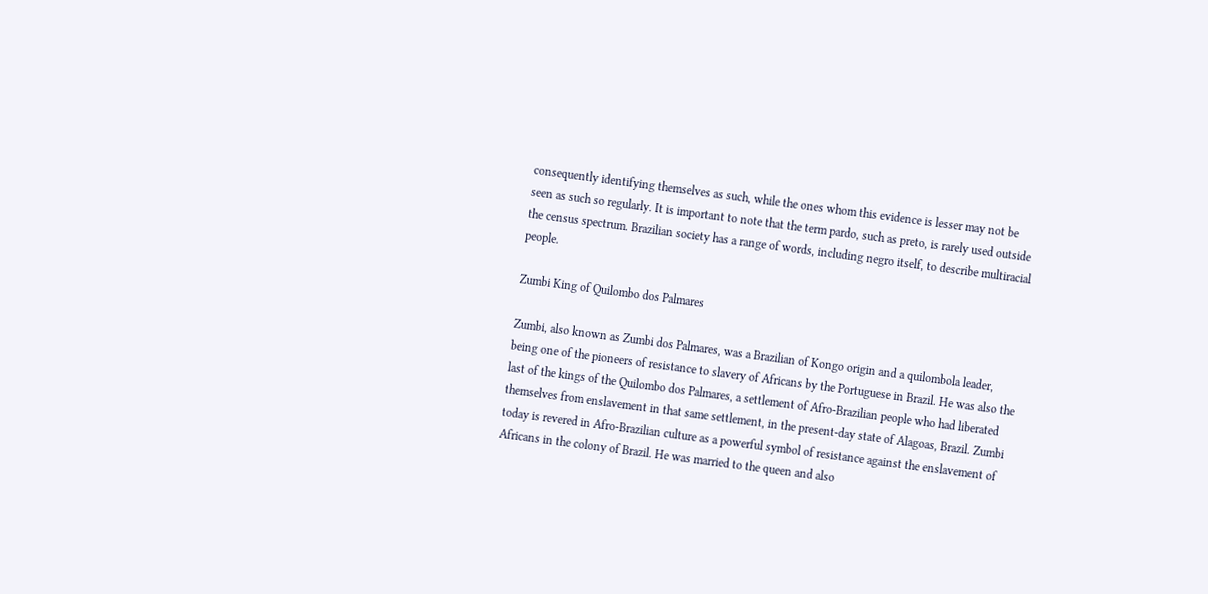consequently identifying themselves as such, while the ones whom this evidence is lesser may not be seen as such so regularly. It is important to note that the term pardo, such as preto, is rarely used outside the census spectrum. Brazilian society has a range of words, including negro itself, to describe multiracial people.

Zumbi King of Quilombo dos Palmares

Zumbi, also known as Zumbi dos Palmares, was a Brazilian of Kongo origin and a quilombola leader, being one of the pioneers of resistance to slavery of Africans by the Portuguese in Brazil. He was also the last of the kings of the Quilombo dos Palmares, a settlement of Afro-Brazilian people who had liberated themselves from enslavement in that same settlement, in the present-day state of Alagoas, Brazil. Zumbi today is revered in Afro-Brazilian culture as a powerful symbol of resistance against the enslavement of Africans in the colony of Brazil. He was married to the queen and also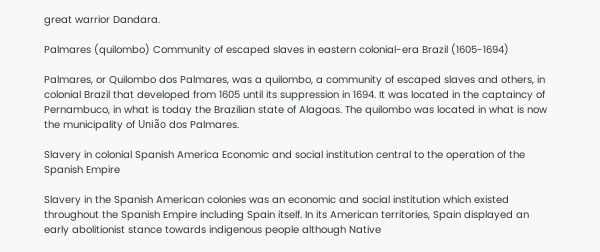great warrior Dandara.

Palmares (quilombo) Community of escaped slaves in eastern colonial-era Brazil (1605-1694)

Palmares, or Quilombo dos Palmares, was a quilombo, a community of escaped slaves and others, in colonial Brazil that developed from 1605 until its suppression in 1694. It was located in the captaincy of Pernambuco, in what is today the Brazilian state of Alagoas. The quilombo was located in what is now the municipality of União dos Palmares.

Slavery in colonial Spanish America Economic and social institution central to the operation of the Spanish Empire

Slavery in the Spanish American colonies was an economic and social institution which existed throughout the Spanish Empire including Spain itself. In its American territories, Spain displayed an early abolitionist stance towards indigenous people although Native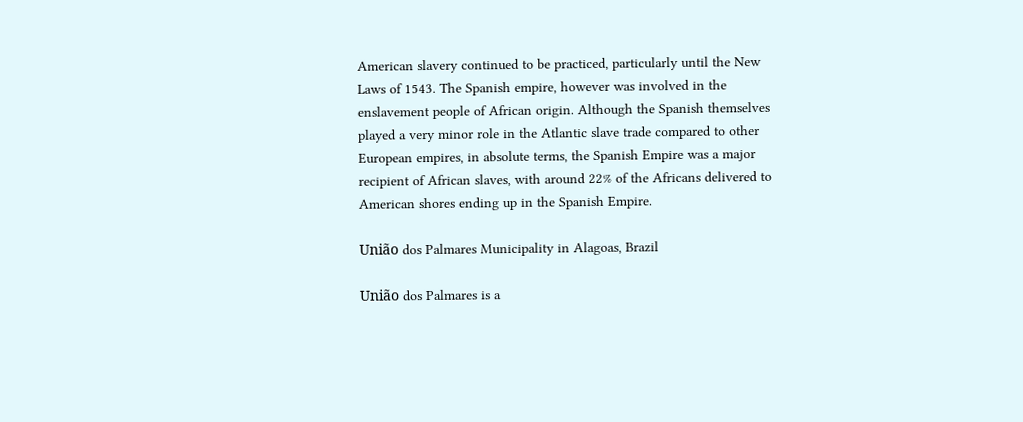American slavery continued to be practiced, particularly until the New Laws of 1543. The Spanish empire, however was involved in the enslavement people of African origin. Although the Spanish themselves played a very minor role in the Atlantic slave trade compared to other European empires, in absolute terms, the Spanish Empire was a major recipient of African slaves, with around 22% of the Africans delivered to American shores ending up in the Spanish Empire.

União dos Palmares Municipality in Alagoas, Brazil

União dos Palmares is a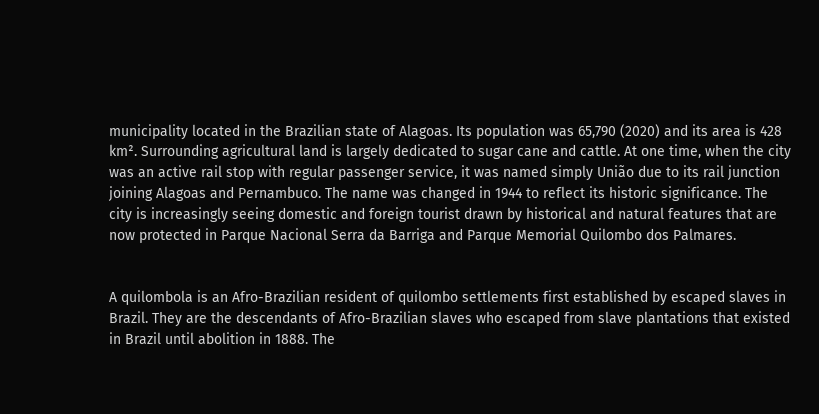municipality located in the Brazilian state of Alagoas. Its population was 65,790 (2020) and its area is 428 km². Surrounding agricultural land is largely dedicated to sugar cane and cattle. At one time, when the city was an active rail stop with regular passenger service, it was named simply União due to its rail junction joining Alagoas and Pernambuco. The name was changed in 1944 to reflect its historic significance. The city is increasingly seeing domestic and foreign tourist drawn by historical and natural features that are now protected in Parque Nacional Serra da Barriga and Parque Memorial Quilombo dos Palmares.


A quilombola is an Afro-Brazilian resident of quilombo settlements first established by escaped slaves in Brazil. They are the descendants of Afro-Brazilian slaves who escaped from slave plantations that existed in Brazil until abolition in 1888. The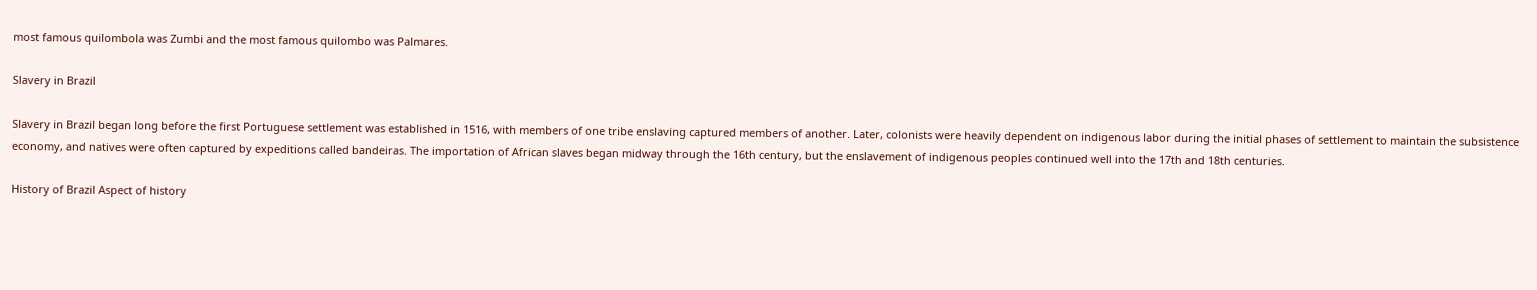most famous quilombola was Zumbi and the most famous quilombo was Palmares.

Slavery in Brazil

Slavery in Brazil began long before the first Portuguese settlement was established in 1516, with members of one tribe enslaving captured members of another. Later, colonists were heavily dependent on indigenous labor during the initial phases of settlement to maintain the subsistence economy, and natives were often captured by expeditions called bandeiras. The importation of African slaves began midway through the 16th century, but the enslavement of indigenous peoples continued well into the 17th and 18th centuries.

History of Brazil Aspect of history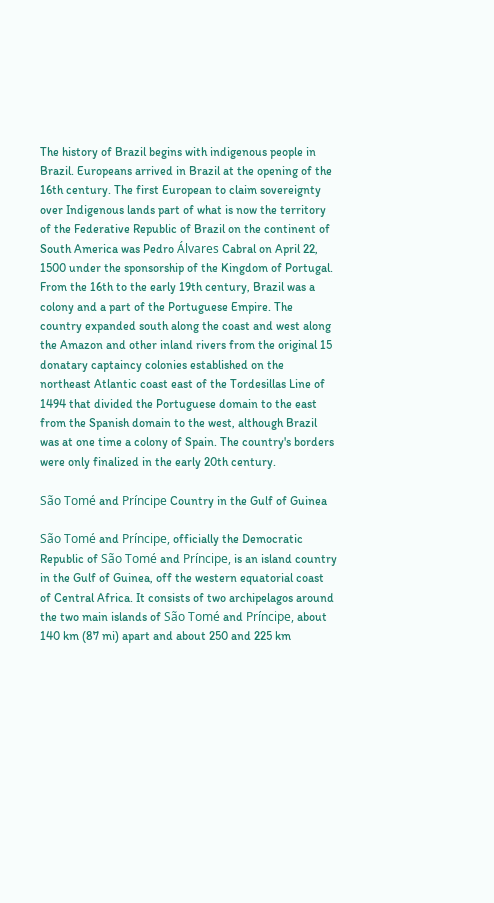The history of Brazil begins with indigenous people in Brazil. Europeans arrived in Brazil at the opening of the 16th century. The first European to claim sovereignty over Indigenous lands part of what is now the territory of the Federative Republic of Brazil on the continent of South America was Pedro Álvares Cabral on April 22, 1500 under the sponsorship of the Kingdom of Portugal. From the 16th to the early 19th century, Brazil was a colony and a part of the Portuguese Empire. The country expanded south along the coast and west along the Amazon and other inland rivers from the original 15 donatary captaincy colonies established on the northeast Atlantic coast east of the Tordesillas Line of 1494 that divided the Portuguese domain to the east from the Spanish domain to the west, although Brazil was at one time a colony of Spain. The country's borders were only finalized in the early 20th century.

São Tomé and Príncipe Country in the Gulf of Guinea

São Tomé and Príncipe, officially the Democratic Republic of São Tomé and Príncipe, is an island country in the Gulf of Guinea, off the western equatorial coast of Central Africa. It consists of two archipelagos around the two main islands of São Tomé and Príncipe, about 140 km (87 mi) apart and about 250 and 225 km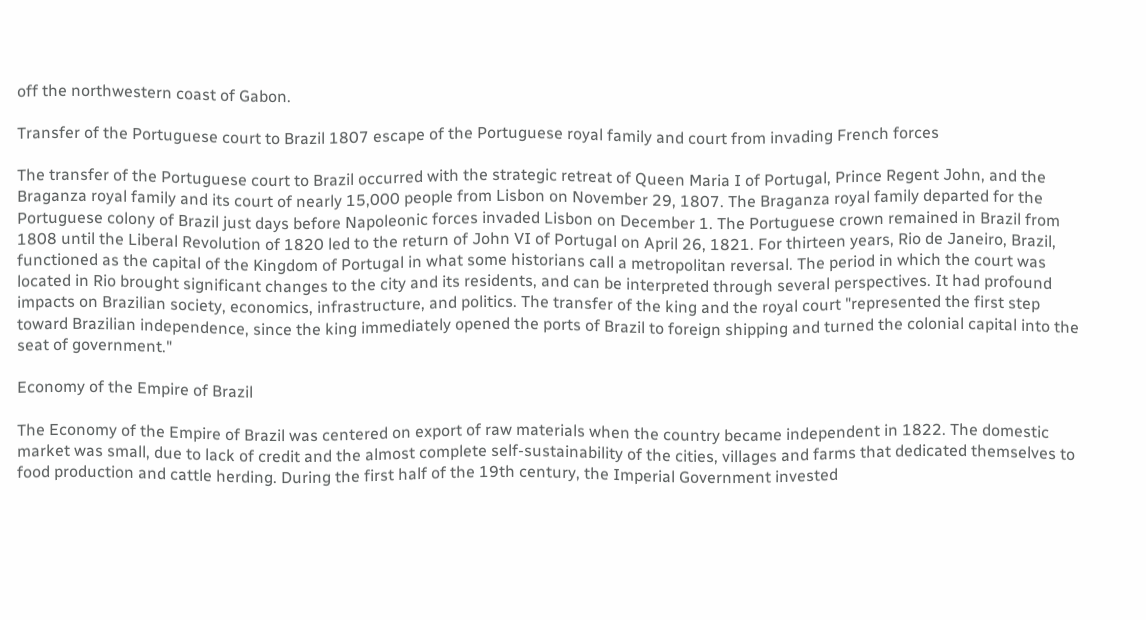off the northwestern coast of Gabon.

Transfer of the Portuguese court to Brazil 1807 escape of the Portuguese royal family and court from invading French forces

The transfer of the Portuguese court to Brazil occurred with the strategic retreat of Queen Maria I of Portugal, Prince Regent John, and the Braganza royal family and its court of nearly 15,000 people from Lisbon on November 29, 1807. The Braganza royal family departed for the Portuguese colony of Brazil just days before Napoleonic forces invaded Lisbon on December 1. The Portuguese crown remained in Brazil from 1808 until the Liberal Revolution of 1820 led to the return of John VI of Portugal on April 26, 1821. For thirteen years, Rio de Janeiro, Brazil, functioned as the capital of the Kingdom of Portugal in what some historians call a metropolitan reversal. The period in which the court was located in Rio brought significant changes to the city and its residents, and can be interpreted through several perspectives. It had profound impacts on Brazilian society, economics, infrastructure, and politics. The transfer of the king and the royal court "represented the first step toward Brazilian independence, since the king immediately opened the ports of Brazil to foreign shipping and turned the colonial capital into the seat of government."

Economy of the Empire of Brazil

The Economy of the Empire of Brazil was centered on export of raw materials when the country became independent in 1822. The domestic market was small, due to lack of credit and the almost complete self-sustainability of the cities, villages and farms that dedicated themselves to food production and cattle herding. During the first half of the 19th century, the Imperial Government invested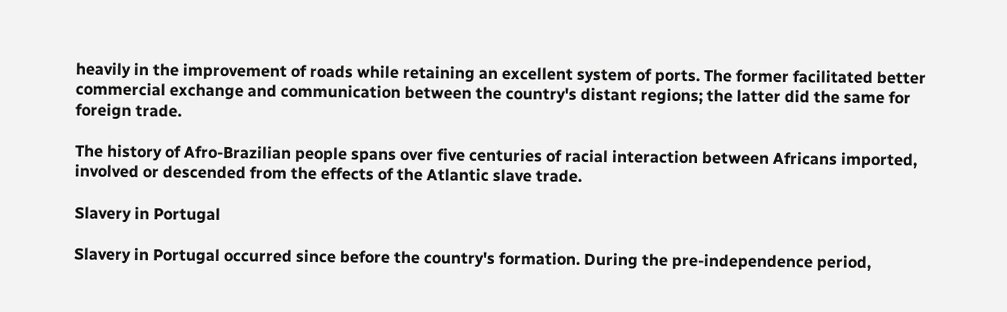heavily in the improvement of roads while retaining an excellent system of ports. The former facilitated better commercial exchange and communication between the country's distant regions; the latter did the same for foreign trade.

The history of Afro-Brazilian people spans over five centuries of racial interaction between Africans imported, involved or descended from the effects of the Atlantic slave trade.

Slavery in Portugal

Slavery in Portugal occurred since before the country's formation. During the pre-independence period,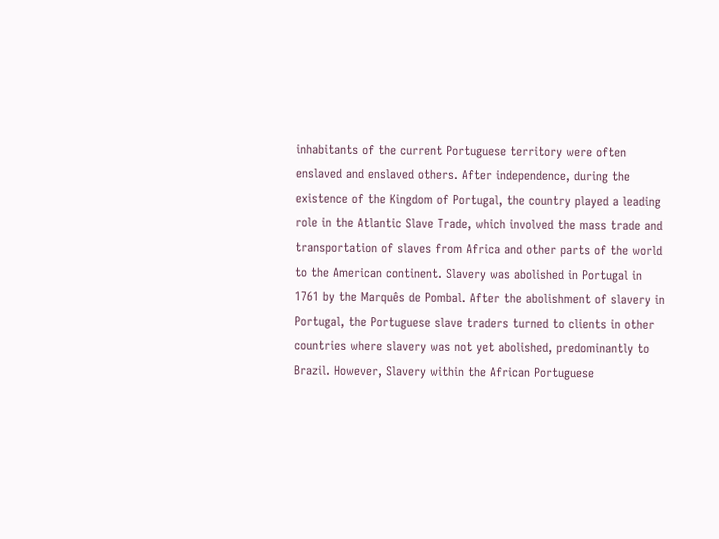inhabitants of the current Portuguese territory were often enslaved and enslaved others. After independence, during the existence of the Kingdom of Portugal, the country played a leading role in the Atlantic Slave Trade, which involved the mass trade and transportation of slaves from Africa and other parts of the world to the American continent. Slavery was abolished in Portugal in 1761 by the Marquês de Pombal. After the abolishment of slavery in Portugal, the Portuguese slave traders turned to clients in other countries where slavery was not yet abolished, predominantly to Brazil. However, Slavery within the African Portuguese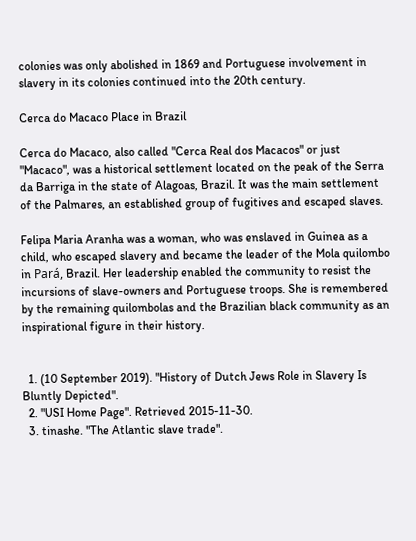colonies was only abolished in 1869 and Portuguese involvement in slavery in its colonies continued into the 20th century.

Cerca do Macaco Place in Brazil

Cerca do Macaco, also called "Cerca Real dos Macacos" or just "Macaco", was a historical settlement located on the peak of the Serra da Barriga in the state of Alagoas, Brazil. It was the main settlement of the Palmares, an established group of fugitives and escaped slaves.

Felipa Maria Aranha was a woman, who was enslaved in Guinea as a child, who escaped slavery and became the leader of the Mola quilombo in Pará, Brazil. Her leadership enabled the community to resist the incursions of slave-owners and Portuguese troops. She is remembered by the remaining quilombolas and the Brazilian black community as an inspirational figure in their history.


  1. (10 September 2019). "History of Dutch Jews Role in Slavery Is Bluntly Depicted".
  2. "USI Home Page". Retrieved 2015-11-30.
  3. tinashe. "The Atlantic slave trade".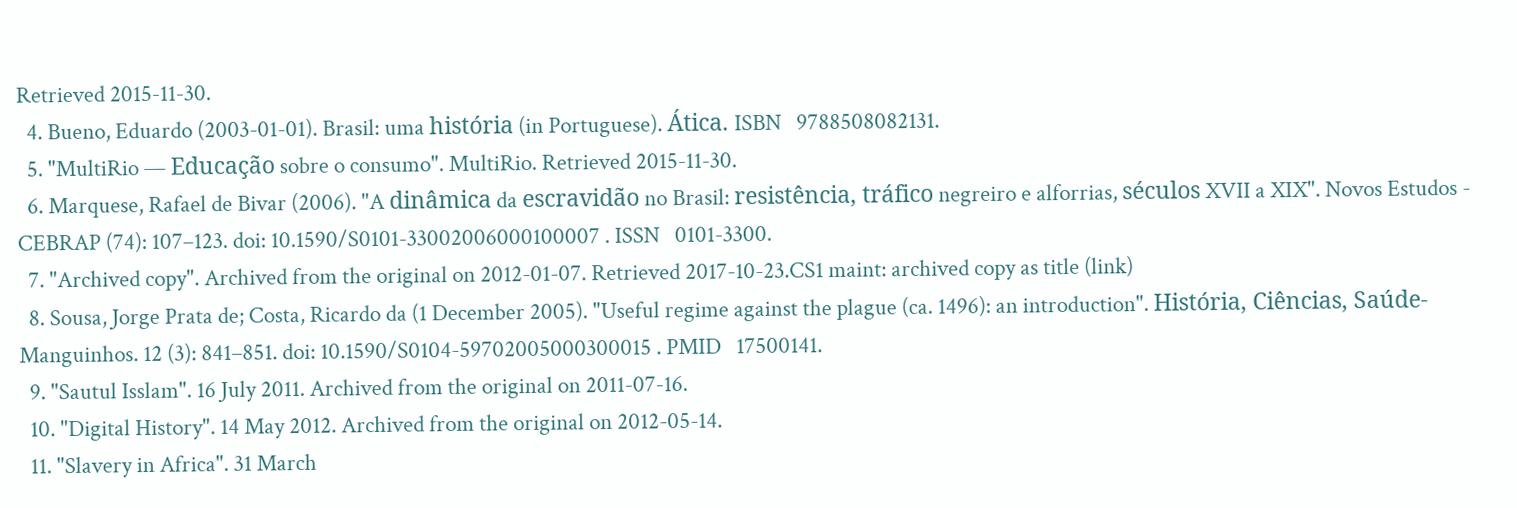Retrieved 2015-11-30.
  4. Bueno, Eduardo (2003-01-01). Brasil: uma história (in Portuguese). Ática. ISBN   9788508082131.
  5. "MultiRio — Educação sobre o consumo". MultiRio. Retrieved 2015-11-30.
  6. Marquese, Rafael de Bivar (2006). "A dinâmica da escravidão no Brasil: resistência, tráfico negreiro e alforrias, séculos XVII a XIX". Novos Estudos - CEBRAP (74): 107–123. doi: 10.1590/S0101-33002006000100007 . ISSN   0101-3300.
  7. "Archived copy". Archived from the original on 2012-01-07. Retrieved 2017-10-23.CS1 maint: archived copy as title (link)
  8. Sousa, Jorge Prata de; Costa, Ricardo da (1 December 2005). "Useful regime against the plague (ca. 1496): an introduction". História, Ciências, Saúde-Manguinhos. 12 (3): 841–851. doi: 10.1590/S0104-59702005000300015 . PMID   17500141.
  9. "Sautul Isslam". 16 July 2011. Archived from the original on 2011-07-16.
  10. "Digital History". 14 May 2012. Archived from the original on 2012-05-14.
  11. "Slavery in Africa". 31 March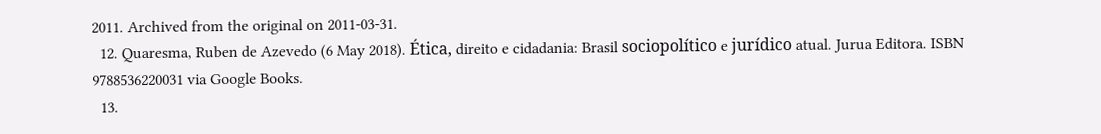2011. Archived from the original on 2011-03-31.
  12. Quaresma, Ruben de Azevedo (6 May 2018). Ética, direito e cidadania: Brasil sociopolítico e jurídico atual. Jurua Editora. ISBN   9788536220031 via Google Books.
  13.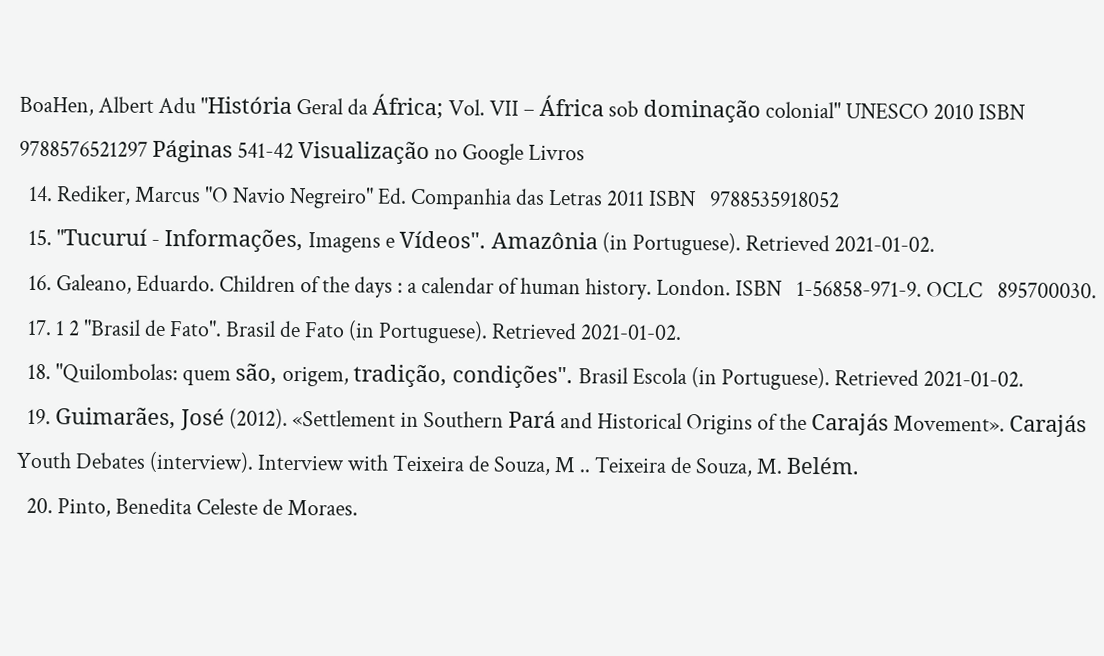BoaHen, Albert Adu "História Geral da África; Vol. VII – África sob dominação colonial" UNESCO 2010 ISBN   9788576521297 Páginas 541-42 Visualização no Google Livros
  14. Rediker, Marcus "O Navio Negreiro" Ed. Companhia das Letras 2011 ISBN   9788535918052
  15. "Tucuruí - Informações, Imagens e Vídeos". Amazônia (in Portuguese). Retrieved 2021-01-02.
  16. Galeano, Eduardo. Children of the days : a calendar of human history. London. ISBN   1-56858-971-9. OCLC   895700030.
  17. 1 2 "Brasil de Fato". Brasil de Fato (in Portuguese). Retrieved 2021-01-02.
  18. "Quilombolas: quem são, origem, tradição, condições". Brasil Escola (in Portuguese). Retrieved 2021-01-02.
  19. Guimarães, José (2012). «Settlement in Southern Pará and Historical Origins of the Carajás Movement». Carajás Youth Debates (interview). Interview with Teixeira de Souza, M .. Teixeira de Souza, M. Belém.
  20. Pinto, Benedita Celeste de Moraes.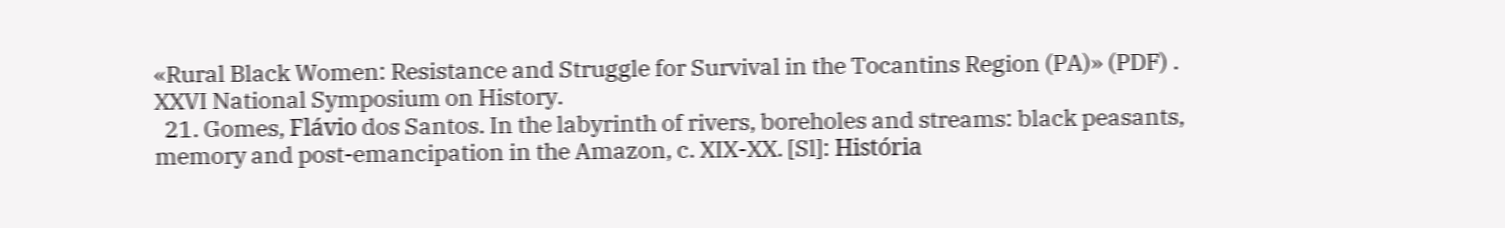«Rural Black Women: Resistance and Struggle for Survival in the Tocantins Region (PA)» (PDF) . XXVI National Symposium on History.
  21. Gomes, Flávio dos Santos. In the labyrinth of rivers, boreholes and streams: black peasants, memory and post-emancipation in the Amazon, c. XIX-XX. [Sl]: História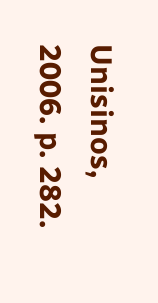Unisinos, 2006. p. 282.